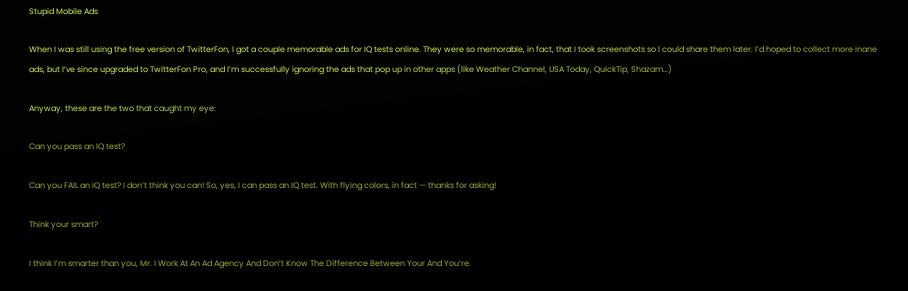Stupid Mobile Ads

When I was still using the free version of TwitterFon, I got a couple memorable ads for IQ tests online. They were so memorable, in fact, that I took screenshots so I could share them later. I’d hoped to collect more inane ads, but I’ve since upgraded to TwitterFon Pro, and I’m successfully ignoring the ads that pop up in other apps (like Weather Channel, USA Today, QuickTip, Shazam…)

Anyway, these are the two that caught my eye:

Can you pass an IQ test?

Can you FAIL an IQ test? I don’t think you can! So, yes, I can pass an IQ test. With flying colors, in fact — thanks for asking!

Think your smart?

I think I’m smarter than you, Mr. I Work At An Ad Agency And Don’t Know The Difference Between Your And You’re.